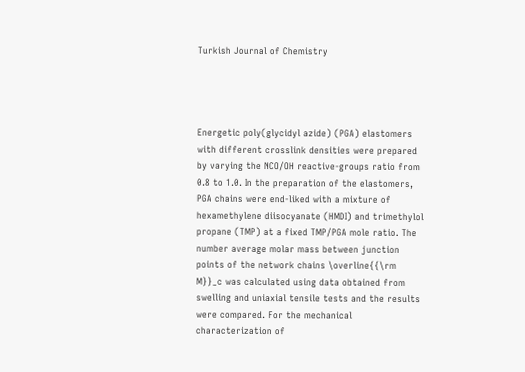Turkish Journal of Chemistry




Energetic poly(glycidyl azide) (PGA) elastomers with different crosslink densities were prepared by varying the NCO/OH reactive-groups ratio from 0.8 to 1.0. In the preparation of the elastomers, PGA chains were end-liked with a mixture of hexamethylene diisocyanate (HMDI) and trimethylol propane (TMP) at a fixed TMP/PGA mole ratio. The number average molar mass between junction points of the network chains \overline{{\rm M}}_c was calculated using data obtained from swelling and uniaxial tensile tests and the results were compared. For the mechanical characterization of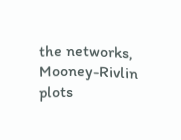the networks, Mooney-Rivlin plots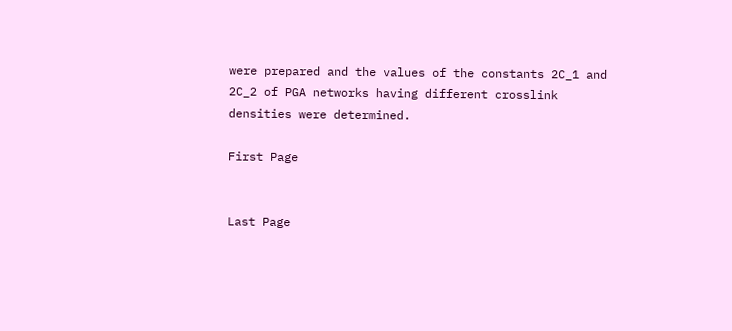were prepared and the values of the constants 2C_1 and 2C_2 of PGA networks having different crosslink densities were determined.

First Page


Last Page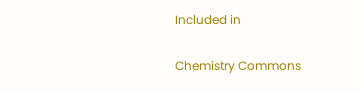Included in

Chemistry Commons